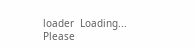loader  Loading... Please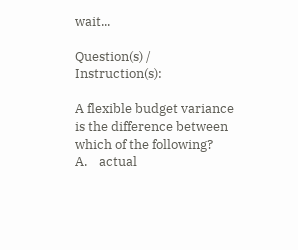wait...

Question(s) / Instruction(s):

A flexible budget variance is the difference between which of the following?
A.    actual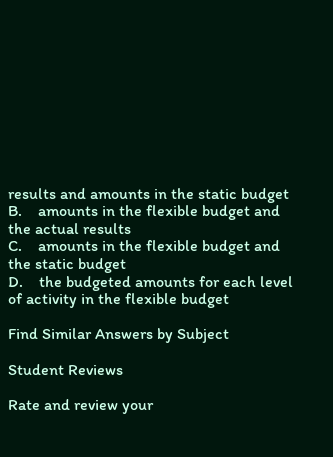results and amounts in the static budget
B.    amounts in the flexible budget and the actual results
C.    amounts in the flexible budget and the static budget
D.    the budgeted amounts for each level of activity in the flexible budget

Find Similar Answers by Subject

Student Reviews

Rate and review your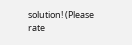solution! (Please rate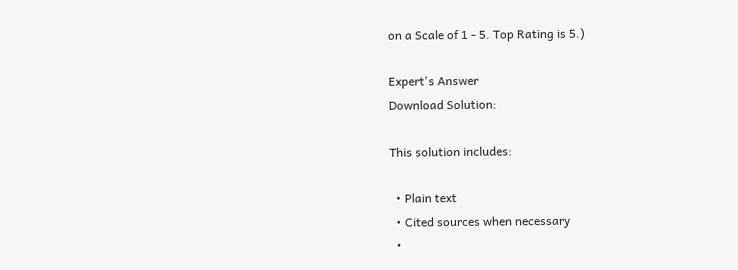on a Scale of 1 - 5. Top Rating is 5.)

Expert's Answer
Download Solution:

This solution includes:

  • Plain text
  • Cited sources when necessary
  •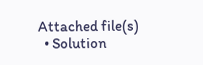Attached file(s)
  • Solution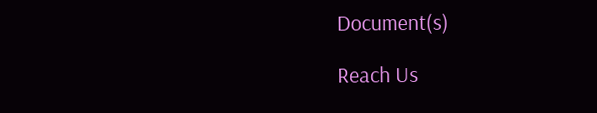Document(s)

Reach Us